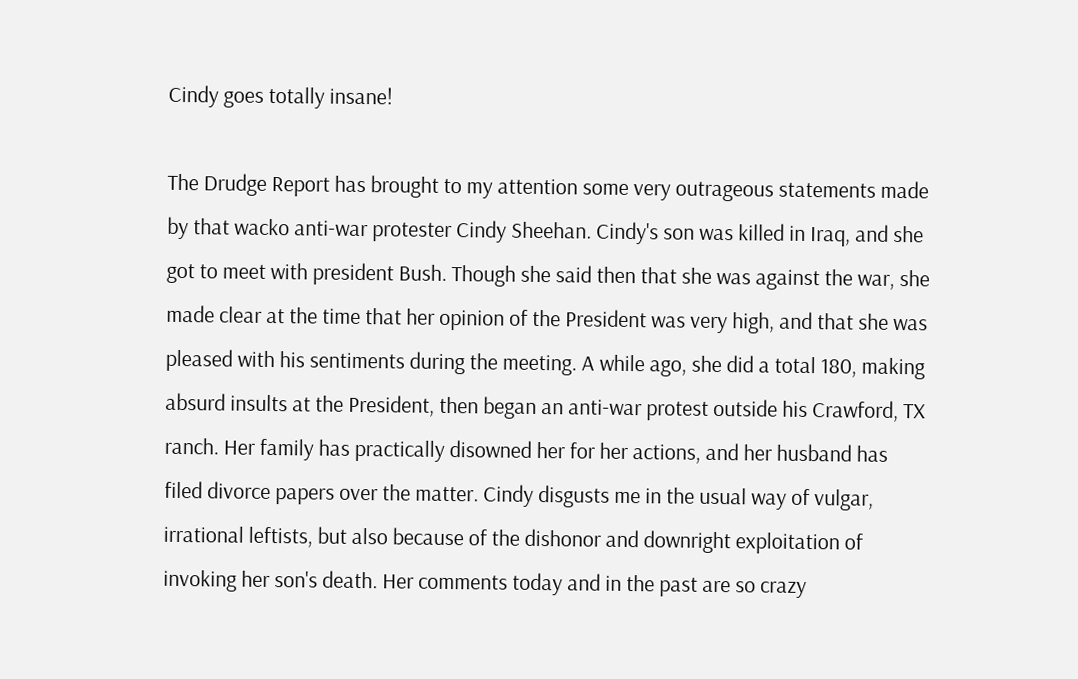Cindy goes totally insane!

The Drudge Report has brought to my attention some very outrageous statements made by that wacko anti-war protester Cindy Sheehan. Cindy's son was killed in Iraq, and she got to meet with president Bush. Though she said then that she was against the war, she made clear at the time that her opinion of the President was very high, and that she was pleased with his sentiments during the meeting. A while ago, she did a total 180, making absurd insults at the President, then began an anti-war protest outside his Crawford, TX ranch. Her family has practically disowned her for her actions, and her husband has filed divorce papers over the matter. Cindy disgusts me in the usual way of vulgar, irrational leftists, but also because of the dishonor and downright exploitation of invoking her son's death. Her comments today and in the past are so crazy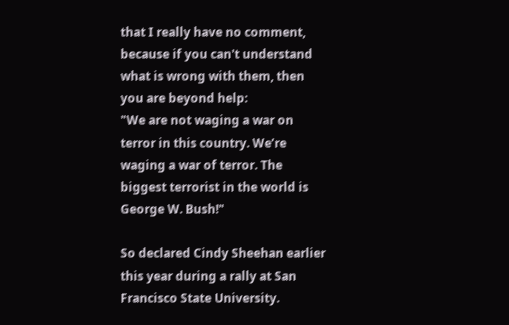that I really have no comment, because if you can't understand what is wrong with them, then you are beyond help:
"We are not waging a war on terror in this country. We’re waging a war of terror. The biggest terrorist in the world is George W. Bush!"

So declared Cindy Sheehan earlier this year during a rally at San Francisco State University.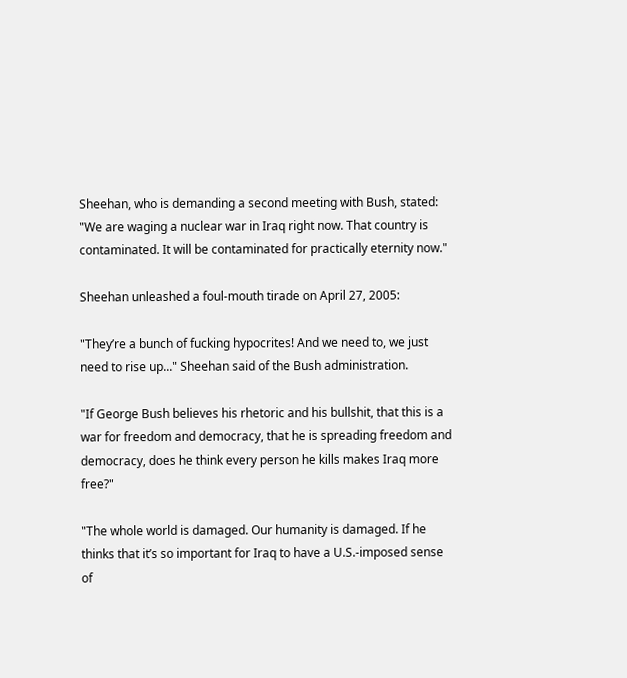Sheehan, who is demanding a second meeting with Bush, stated: "We are waging a nuclear war in Iraq right now. That country is contaminated. It will be contaminated for practically eternity now."

Sheehan unleashed a foul-mouth tirade on April 27, 2005:

"They’re a bunch of fucking hypocrites! And we need to, we just need to rise up..." Sheehan said of the Bush administration.

"If George Bush believes his rhetoric and his bullshit, that this is a war for freedom and democracy, that he is spreading freedom and democracy, does he think every person he kills makes Iraq more free?"

"The whole world is damaged. Our humanity is damaged. If he thinks that it’s so important for Iraq to have a U.S.-imposed sense of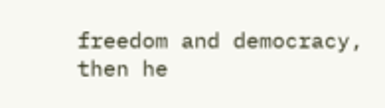freedom and democracy, then he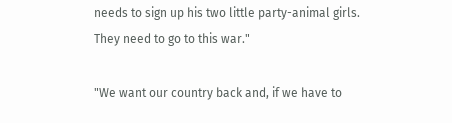needs to sign up his two little party-animal girls. They need to go to this war."

"We want our country back and, if we have to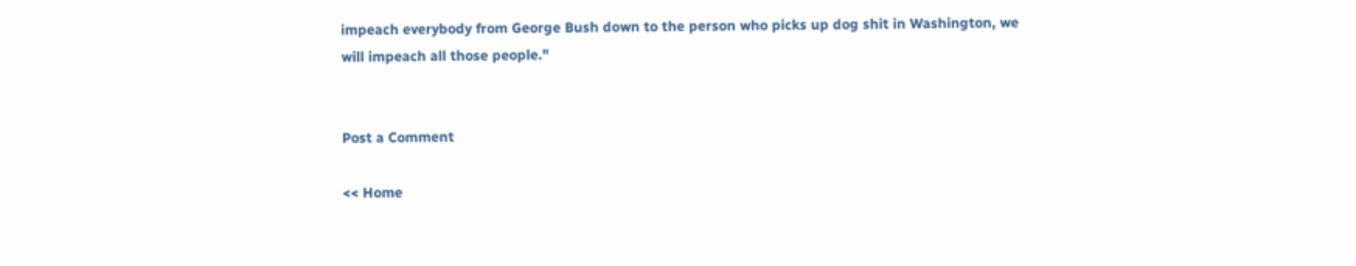impeach everybody from George Bush down to the person who picks up dog shit in Washington, we will impeach all those people."


Post a Comment

<< Home